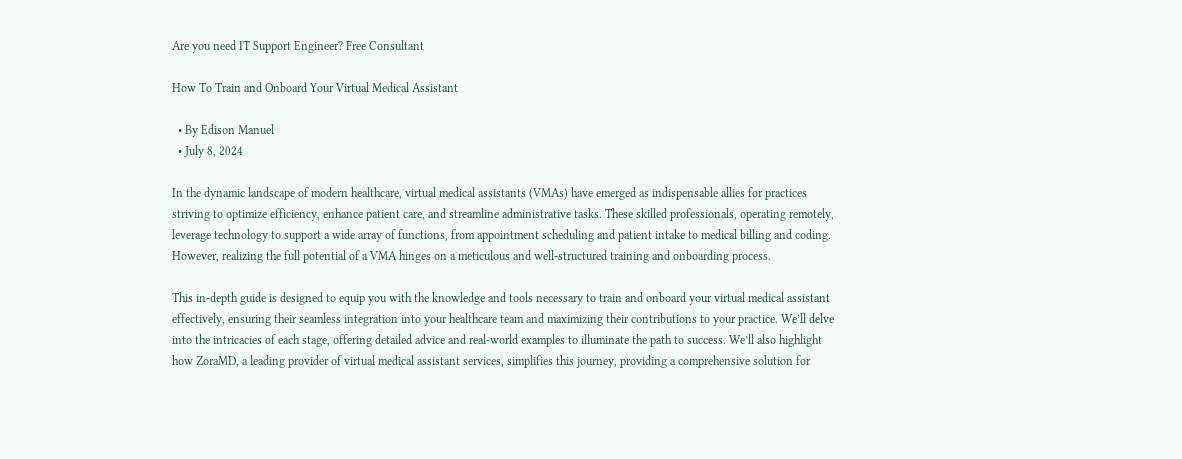Are you need IT Support Engineer? Free Consultant

How To Train and Onboard Your Virtual Medical Assistant

  • By Edison Manuel
  • July 8, 2024

In the dynamic landscape of modern healthcare, virtual medical assistants (VMAs) have emerged as indispensable allies for practices striving to optimize efficiency, enhance patient care, and streamline administrative tasks. These skilled professionals, operating remotely, leverage technology to support a wide array of functions, from appointment scheduling and patient intake to medical billing and coding. However, realizing the full potential of a VMA hinges on a meticulous and well-structured training and onboarding process.

This in-depth guide is designed to equip you with the knowledge and tools necessary to train and onboard your virtual medical assistant effectively, ensuring their seamless integration into your healthcare team and maximizing their contributions to your practice. We’ll delve into the intricacies of each stage, offering detailed advice and real-world examples to illuminate the path to success. We’ll also highlight how ZoraMD, a leading provider of virtual medical assistant services, simplifies this journey, providing a comprehensive solution for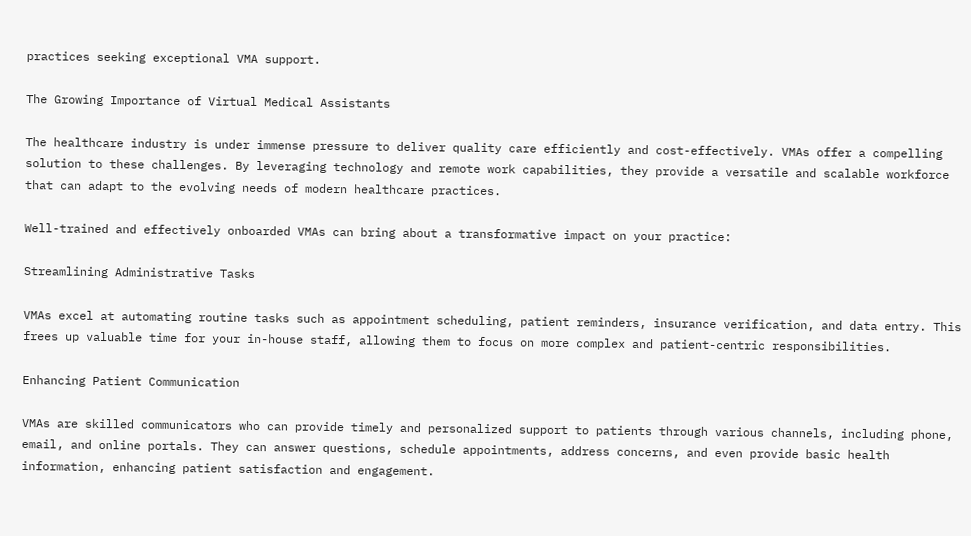practices seeking exceptional VMA support.

The Growing Importance of Virtual Medical Assistants

The healthcare industry is under immense pressure to deliver quality care efficiently and cost-effectively. VMAs offer a compelling solution to these challenges. By leveraging technology and remote work capabilities, they provide a versatile and scalable workforce that can adapt to the evolving needs of modern healthcare practices.

Well-trained and effectively onboarded VMAs can bring about a transformative impact on your practice:

Streamlining Administrative Tasks

VMAs excel at automating routine tasks such as appointment scheduling, patient reminders, insurance verification, and data entry. This frees up valuable time for your in-house staff, allowing them to focus on more complex and patient-centric responsibilities.

Enhancing Patient Communication

VMAs are skilled communicators who can provide timely and personalized support to patients through various channels, including phone, email, and online portals. They can answer questions, schedule appointments, address concerns, and even provide basic health information, enhancing patient satisfaction and engagement.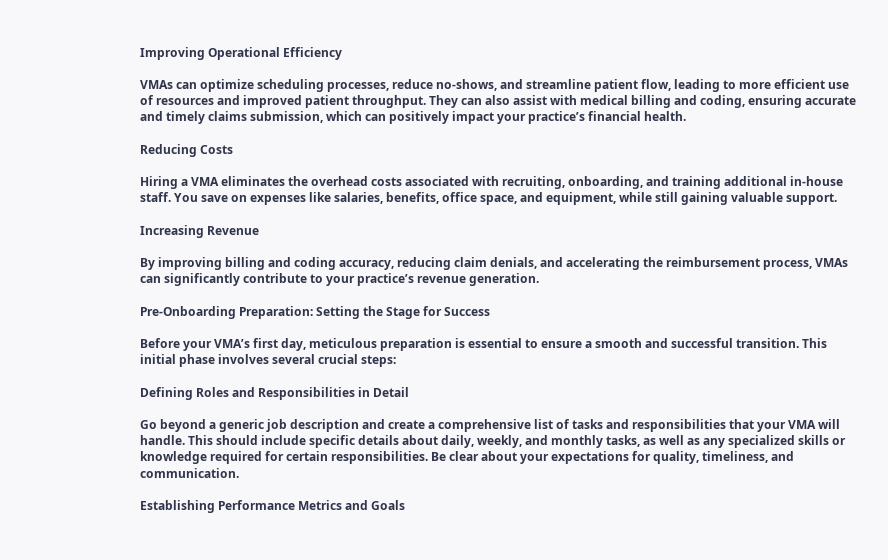Improving Operational Efficiency

VMAs can optimize scheduling processes, reduce no-shows, and streamline patient flow, leading to more efficient use of resources and improved patient throughput. They can also assist with medical billing and coding, ensuring accurate and timely claims submission, which can positively impact your practice’s financial health.

Reducing Costs

Hiring a VMA eliminates the overhead costs associated with recruiting, onboarding, and training additional in-house staff. You save on expenses like salaries, benefits, office space, and equipment, while still gaining valuable support.

Increasing Revenue

By improving billing and coding accuracy, reducing claim denials, and accelerating the reimbursement process, VMAs can significantly contribute to your practice’s revenue generation.

Pre-Onboarding Preparation: Setting the Stage for Success

Before your VMA’s first day, meticulous preparation is essential to ensure a smooth and successful transition. This initial phase involves several crucial steps:

Defining Roles and Responsibilities in Detail

Go beyond a generic job description and create a comprehensive list of tasks and responsibilities that your VMA will handle. This should include specific details about daily, weekly, and monthly tasks, as well as any specialized skills or knowledge required for certain responsibilities. Be clear about your expectations for quality, timeliness, and communication.

Establishing Performance Metrics and Goals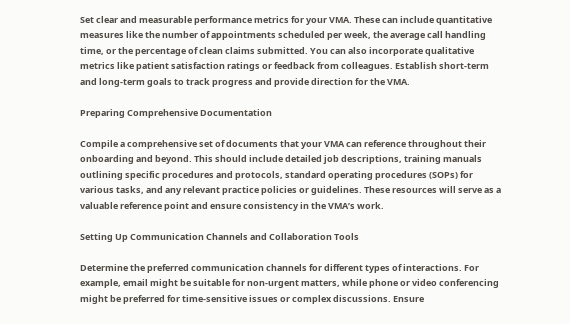Set clear and measurable performance metrics for your VMA. These can include quantitative measures like the number of appointments scheduled per week, the average call handling time, or the percentage of clean claims submitted. You can also incorporate qualitative metrics like patient satisfaction ratings or feedback from colleagues. Establish short-term and long-term goals to track progress and provide direction for the VMA.

Preparing Comprehensive Documentation

Compile a comprehensive set of documents that your VMA can reference throughout their onboarding and beyond. This should include detailed job descriptions, training manuals outlining specific procedures and protocols, standard operating procedures (SOPs) for various tasks, and any relevant practice policies or guidelines. These resources will serve as a valuable reference point and ensure consistency in the VMA’s work.

Setting Up Communication Channels and Collaboration Tools

Determine the preferred communication channels for different types of interactions. For example, email might be suitable for non-urgent matters, while phone or video conferencing might be preferred for time-sensitive issues or complex discussions. Ensure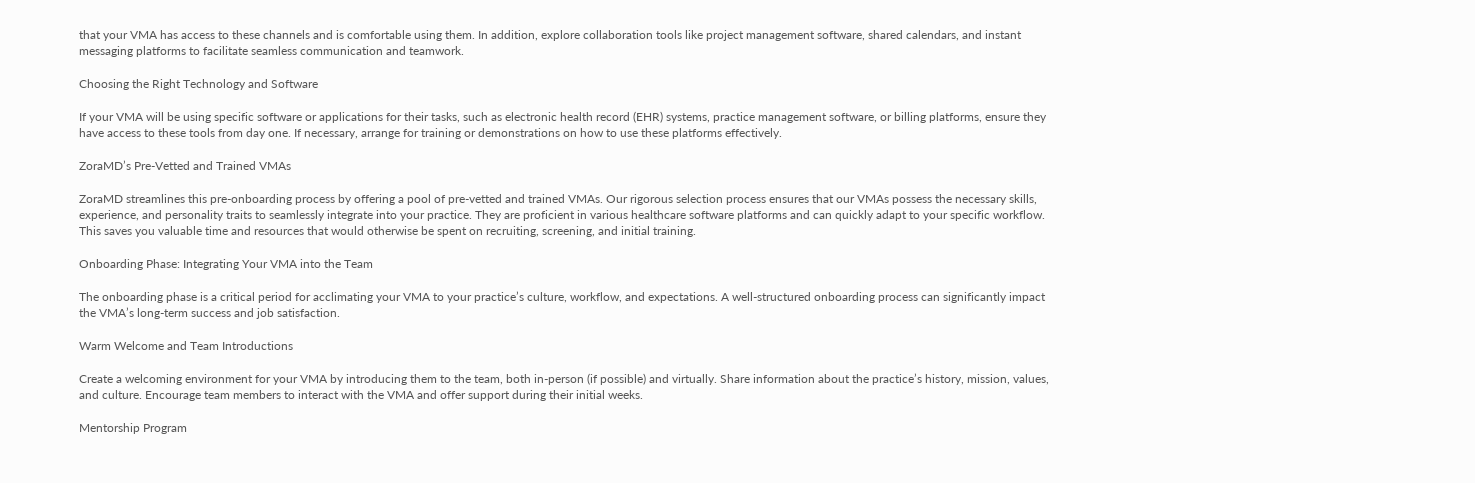that your VMA has access to these channels and is comfortable using them. In addition, explore collaboration tools like project management software, shared calendars, and instant messaging platforms to facilitate seamless communication and teamwork.

Choosing the Right Technology and Software

If your VMA will be using specific software or applications for their tasks, such as electronic health record (EHR) systems, practice management software, or billing platforms, ensure they have access to these tools from day one. If necessary, arrange for training or demonstrations on how to use these platforms effectively.

ZoraMD’s Pre-Vetted and Trained VMAs

ZoraMD streamlines this pre-onboarding process by offering a pool of pre-vetted and trained VMAs. Our rigorous selection process ensures that our VMAs possess the necessary skills, experience, and personality traits to seamlessly integrate into your practice. They are proficient in various healthcare software platforms and can quickly adapt to your specific workflow. This saves you valuable time and resources that would otherwise be spent on recruiting, screening, and initial training.

Onboarding Phase: Integrating Your VMA into the Team

The onboarding phase is a critical period for acclimating your VMA to your practice’s culture, workflow, and expectations. A well-structured onboarding process can significantly impact the VMA’s long-term success and job satisfaction.

Warm Welcome and Team Introductions

Create a welcoming environment for your VMA by introducing them to the team, both in-person (if possible) and virtually. Share information about the practice’s history, mission, values, and culture. Encourage team members to interact with the VMA and offer support during their initial weeks.

Mentorship Program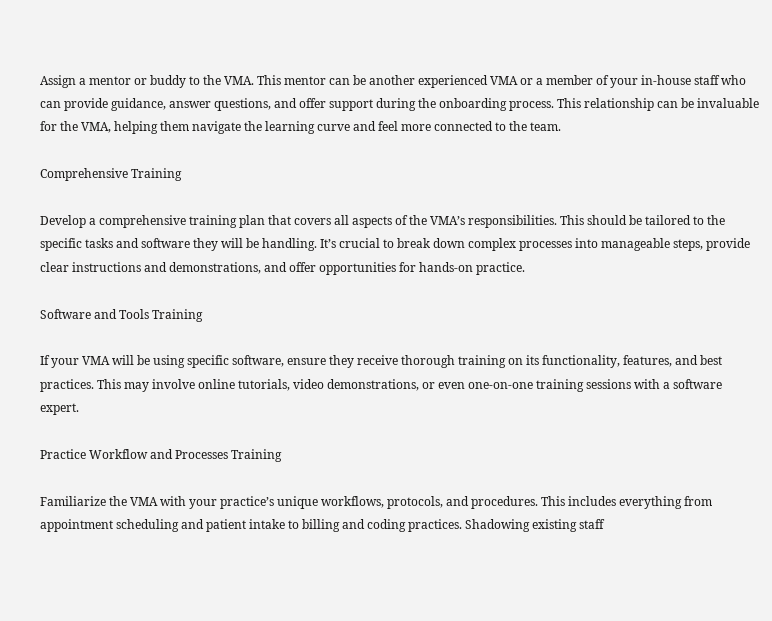Assign a mentor or buddy to the VMA. This mentor can be another experienced VMA or a member of your in-house staff who can provide guidance, answer questions, and offer support during the onboarding process. This relationship can be invaluable for the VMA, helping them navigate the learning curve and feel more connected to the team.

Comprehensive Training

Develop a comprehensive training plan that covers all aspects of the VMA’s responsibilities. This should be tailored to the specific tasks and software they will be handling. It’s crucial to break down complex processes into manageable steps, provide clear instructions and demonstrations, and offer opportunities for hands-on practice.

Software and Tools Training

If your VMA will be using specific software, ensure they receive thorough training on its functionality, features, and best practices. This may involve online tutorials, video demonstrations, or even one-on-one training sessions with a software expert.

Practice Workflow and Processes Training

Familiarize the VMA with your practice’s unique workflows, protocols, and procedures. This includes everything from appointment scheduling and patient intake to billing and coding practices. Shadowing existing staff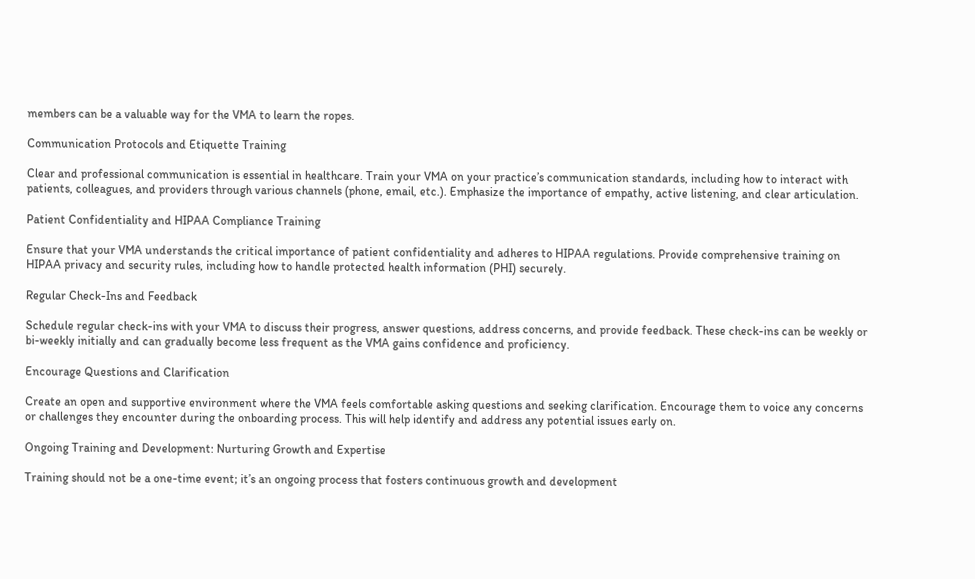members can be a valuable way for the VMA to learn the ropes.

Communication Protocols and Etiquette Training

Clear and professional communication is essential in healthcare. Train your VMA on your practice’s communication standards, including how to interact with patients, colleagues, and providers through various channels (phone, email, etc.). Emphasize the importance of empathy, active listening, and clear articulation.

Patient Confidentiality and HIPAA Compliance Training

Ensure that your VMA understands the critical importance of patient confidentiality and adheres to HIPAA regulations. Provide comprehensive training on HIPAA privacy and security rules, including how to handle protected health information (PHI) securely.

Regular Check-Ins and Feedback

Schedule regular check-ins with your VMA to discuss their progress, answer questions, address concerns, and provide feedback. These check-ins can be weekly or bi-weekly initially and can gradually become less frequent as the VMA gains confidence and proficiency.

Encourage Questions and Clarification

Create an open and supportive environment where the VMA feels comfortable asking questions and seeking clarification. Encourage them to voice any concerns or challenges they encounter during the onboarding process. This will help identify and address any potential issues early on.

Ongoing Training and Development: Nurturing Growth and Expertise

Training should not be a one-time event; it’s an ongoing process that fosters continuous growth and development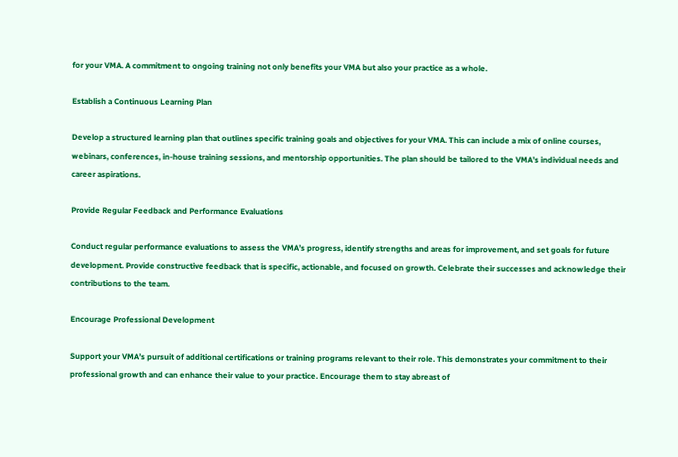for your VMA. A commitment to ongoing training not only benefits your VMA but also your practice as a whole.

Establish a Continuous Learning Plan

Develop a structured learning plan that outlines specific training goals and objectives for your VMA. This can include a mix of online courses, webinars, conferences, in-house training sessions, and mentorship opportunities. The plan should be tailored to the VMA’s individual needs and career aspirations.

Provide Regular Feedback and Performance Evaluations

Conduct regular performance evaluations to assess the VMA’s progress, identify strengths and areas for improvement, and set goals for future development. Provide constructive feedback that is specific, actionable, and focused on growth. Celebrate their successes and acknowledge their contributions to the team.

Encourage Professional Development

Support your VMA’s pursuit of additional certifications or training programs relevant to their role. This demonstrates your commitment to their professional growth and can enhance their value to your practice. Encourage them to stay abreast of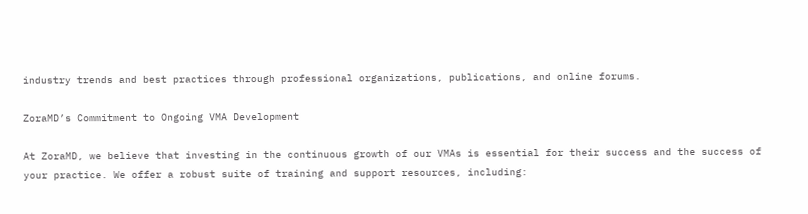industry trends and best practices through professional organizations, publications, and online forums.

ZoraMD’s Commitment to Ongoing VMA Development

At ZoraMD, we believe that investing in the continuous growth of our VMAs is essential for their success and the success of your practice. We offer a robust suite of training and support resources, including: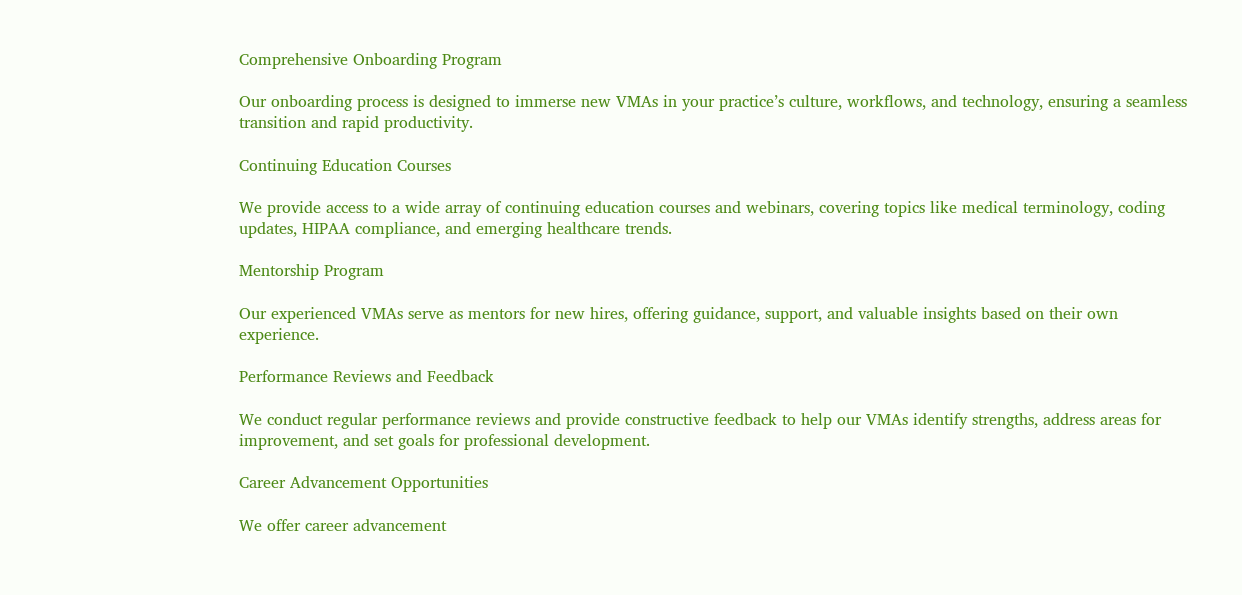Comprehensive Onboarding Program

Our onboarding process is designed to immerse new VMAs in your practice’s culture, workflows, and technology, ensuring a seamless transition and rapid productivity.

Continuing Education Courses

We provide access to a wide array of continuing education courses and webinars, covering topics like medical terminology, coding updates, HIPAA compliance, and emerging healthcare trends.

Mentorship Program

Our experienced VMAs serve as mentors for new hires, offering guidance, support, and valuable insights based on their own experience.

Performance Reviews and Feedback

We conduct regular performance reviews and provide constructive feedback to help our VMAs identify strengths, address areas for improvement, and set goals for professional development.

Career Advancement Opportunities

We offer career advancement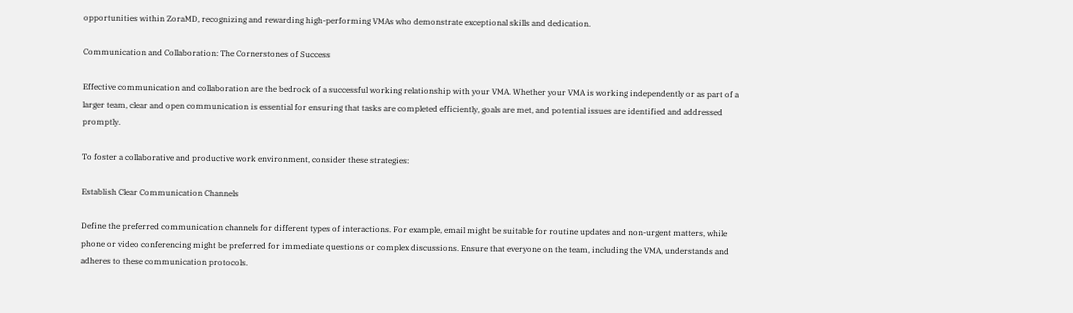opportunities within ZoraMD, recognizing and rewarding high-performing VMAs who demonstrate exceptional skills and dedication.

Communication and Collaboration: The Cornerstones of Success

Effective communication and collaboration are the bedrock of a successful working relationship with your VMA. Whether your VMA is working independently or as part of a larger team, clear and open communication is essential for ensuring that tasks are completed efficiently, goals are met, and potential issues are identified and addressed promptly.

To foster a collaborative and productive work environment, consider these strategies:

Establish Clear Communication Channels

Define the preferred communication channels for different types of interactions. For example, email might be suitable for routine updates and non-urgent matters, while phone or video conferencing might be preferred for immediate questions or complex discussions. Ensure that everyone on the team, including the VMA, understands and adheres to these communication protocols.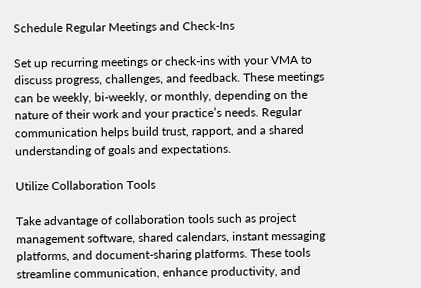Schedule Regular Meetings and Check-Ins

Set up recurring meetings or check-ins with your VMA to discuss progress, challenges, and feedback. These meetings can be weekly, bi-weekly, or monthly, depending on the nature of their work and your practice’s needs. Regular communication helps build trust, rapport, and a shared understanding of goals and expectations.

Utilize Collaboration Tools

Take advantage of collaboration tools such as project management software, shared calendars, instant messaging platforms, and document-sharing platforms. These tools streamline communication, enhance productivity, and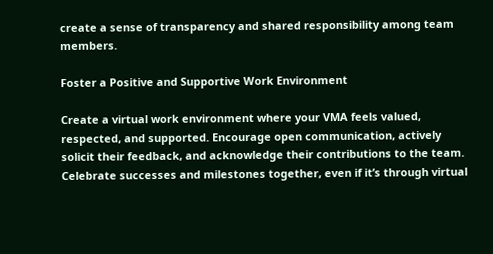create a sense of transparency and shared responsibility among team members.

Foster a Positive and Supportive Work Environment

Create a virtual work environment where your VMA feels valued, respected, and supported. Encourage open communication, actively solicit their feedback, and acknowledge their contributions to the team. Celebrate successes and milestones together, even if it’s through virtual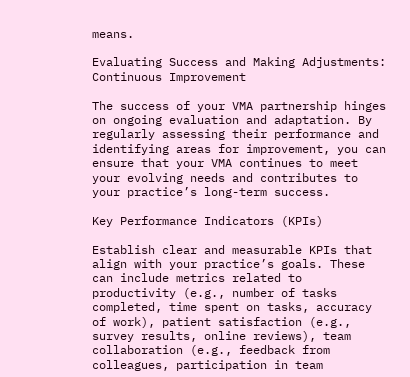means.

Evaluating Success and Making Adjustments: Continuous Improvement

The success of your VMA partnership hinges on ongoing evaluation and adaptation. By regularly assessing their performance and identifying areas for improvement, you can ensure that your VMA continues to meet your evolving needs and contributes to your practice’s long-term success.

Key Performance Indicators (KPIs)

Establish clear and measurable KPIs that align with your practice’s goals. These can include metrics related to productivity (e.g., number of tasks completed, time spent on tasks, accuracy of work), patient satisfaction (e.g., survey results, online reviews), team collaboration (e.g., feedback from colleagues, participation in team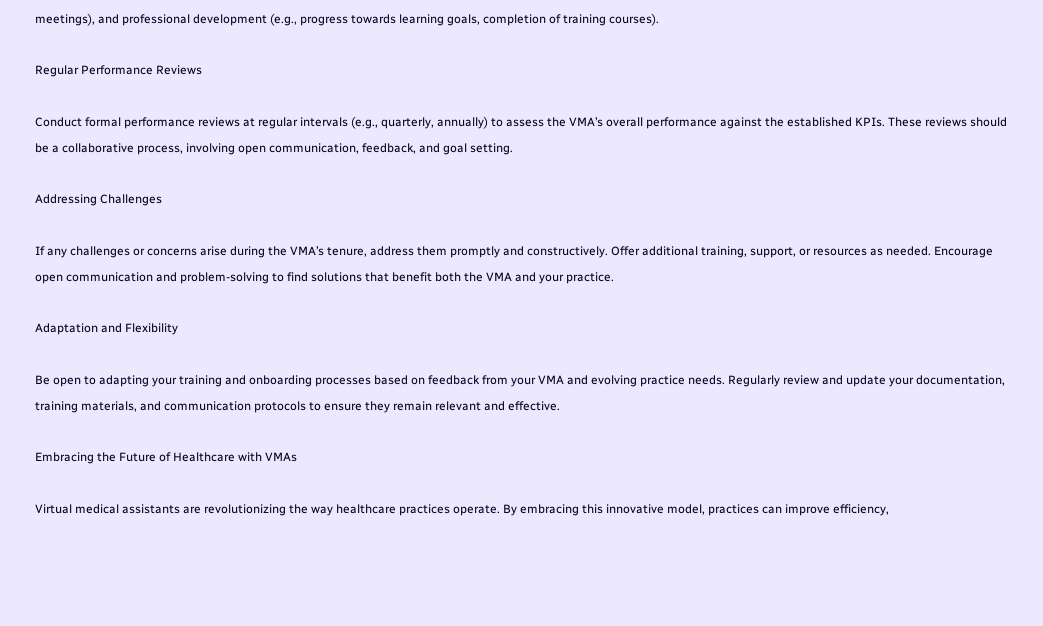meetings), and professional development (e.g., progress towards learning goals, completion of training courses).

Regular Performance Reviews

Conduct formal performance reviews at regular intervals (e.g., quarterly, annually) to assess the VMA’s overall performance against the established KPIs. These reviews should be a collaborative process, involving open communication, feedback, and goal setting.

Addressing Challenges

If any challenges or concerns arise during the VMA’s tenure, address them promptly and constructively. Offer additional training, support, or resources as needed. Encourage open communication and problem-solving to find solutions that benefit both the VMA and your practice.

Adaptation and Flexibility

Be open to adapting your training and onboarding processes based on feedback from your VMA and evolving practice needs. Regularly review and update your documentation, training materials, and communication protocols to ensure they remain relevant and effective.

Embracing the Future of Healthcare with VMAs

Virtual medical assistants are revolutionizing the way healthcare practices operate. By embracing this innovative model, practices can improve efficiency,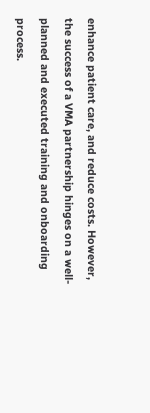enhance patient care, and reduce costs. However, the success of a VMA partnership hinges on a well-planned and executed training and onboarding process.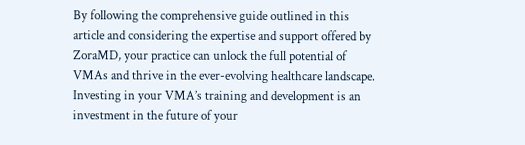By following the comprehensive guide outlined in this article and considering the expertise and support offered by ZoraMD, your practice can unlock the full potential of VMAs and thrive in the ever-evolving healthcare landscape. Investing in your VMA’s training and development is an investment in the future of your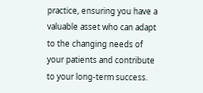practice, ensuring you have a valuable asset who can adapt to the changing needs of your patients and contribute to your long-term success.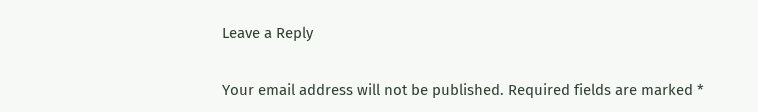Leave a Reply

Your email address will not be published. Required fields are marked *